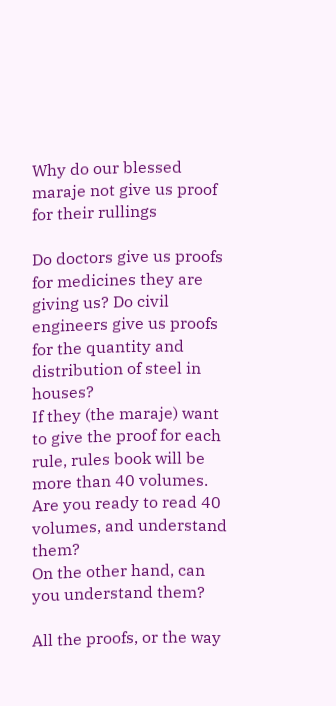Why do our blessed maraje not give us proof for their rullings

Do doctors give us proofs for medicines they are giving us? Do civil engineers give us proofs for the quantity and distribution of steel in houses?
If they (the maraje) want to give the proof for each rule, rules book will be more than 40 volumes.
Are you ready to read 40 volumes, and understand them?
On the other hand, can you understand them?

All the proofs, or the way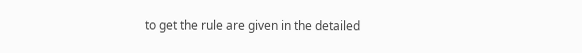to get the rule are given in the detailed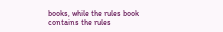books, while the rules book contains the rules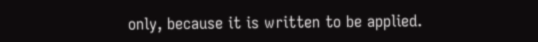only, because it is written to be applied.